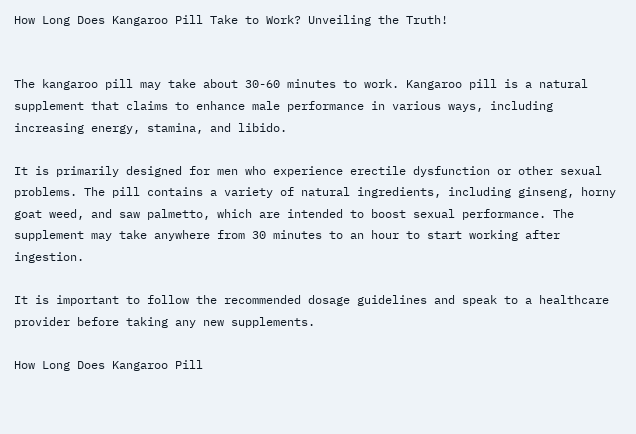How Long Does Kangaroo Pill Take to Work? Unveiling the Truth!


The kangaroo pill may take about 30-60 minutes to work. Kangaroo pill is a natural supplement that claims to enhance male performance in various ways, including increasing energy, stamina, and libido.

It is primarily designed for men who experience erectile dysfunction or other sexual problems. The pill contains a variety of natural ingredients, including ginseng, horny goat weed, and saw palmetto, which are intended to boost sexual performance. The supplement may take anywhere from 30 minutes to an hour to start working after ingestion.

It is important to follow the recommended dosage guidelines and speak to a healthcare provider before taking any new supplements.

How Long Does Kangaroo Pill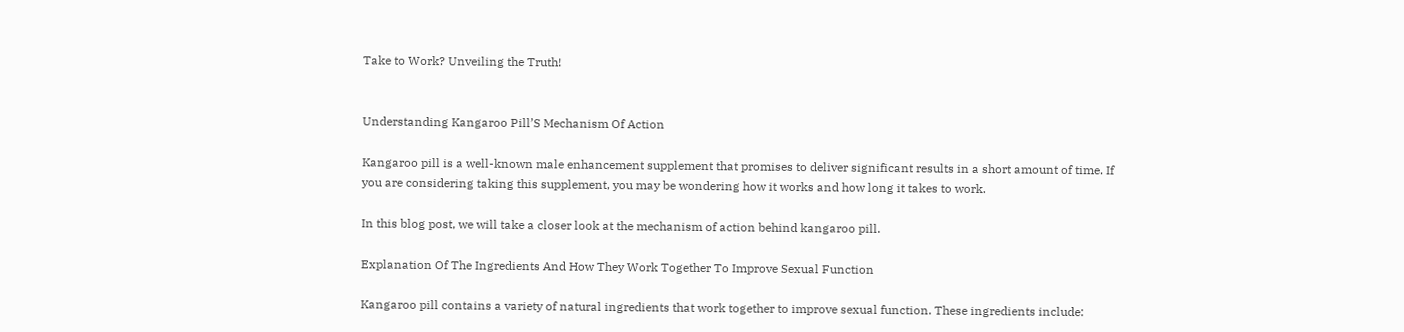Take to Work? Unveiling the Truth!


Understanding Kangaroo Pill’S Mechanism Of Action

Kangaroo pill is a well-known male enhancement supplement that promises to deliver significant results in a short amount of time. If you are considering taking this supplement, you may be wondering how it works and how long it takes to work.

In this blog post, we will take a closer look at the mechanism of action behind kangaroo pill.

Explanation Of The Ingredients And How They Work Together To Improve Sexual Function

Kangaroo pill contains a variety of natural ingredients that work together to improve sexual function. These ingredients include: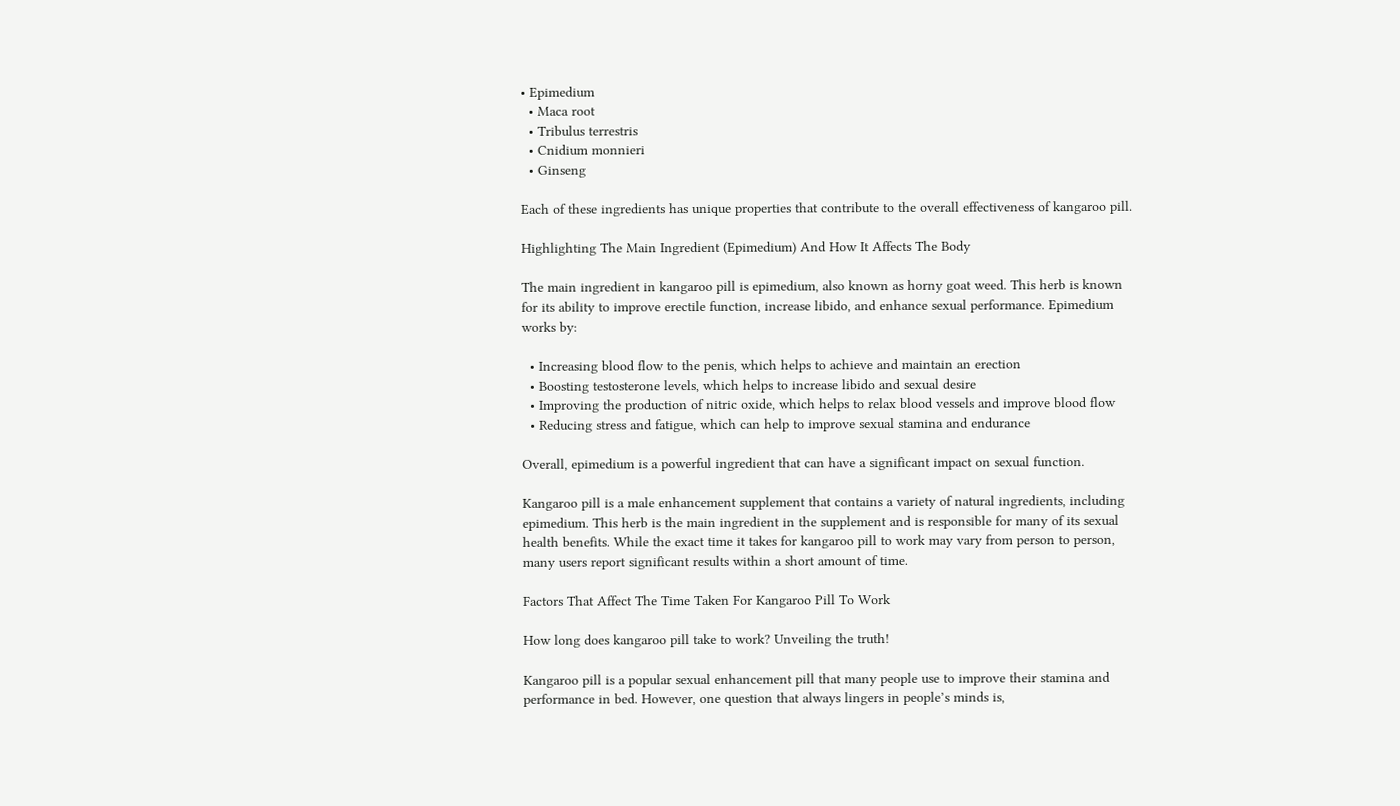• Epimedium
  • Maca root
  • Tribulus terrestris
  • Cnidium monnieri
  • Ginseng

Each of these ingredients has unique properties that contribute to the overall effectiveness of kangaroo pill.

Highlighting The Main Ingredient (Epimedium) And How It Affects The Body

The main ingredient in kangaroo pill is epimedium, also known as horny goat weed. This herb is known for its ability to improve erectile function, increase libido, and enhance sexual performance. Epimedium works by:

  • Increasing blood flow to the penis, which helps to achieve and maintain an erection
  • Boosting testosterone levels, which helps to increase libido and sexual desire
  • Improving the production of nitric oxide, which helps to relax blood vessels and improve blood flow
  • Reducing stress and fatigue, which can help to improve sexual stamina and endurance

Overall, epimedium is a powerful ingredient that can have a significant impact on sexual function.

Kangaroo pill is a male enhancement supplement that contains a variety of natural ingredients, including epimedium. This herb is the main ingredient in the supplement and is responsible for many of its sexual health benefits. While the exact time it takes for kangaroo pill to work may vary from person to person, many users report significant results within a short amount of time.

Factors That Affect The Time Taken For Kangaroo Pill To Work

How long does kangaroo pill take to work? Unveiling the truth!

Kangaroo pill is a popular sexual enhancement pill that many people use to improve their stamina and performance in bed. However, one question that always lingers in people’s minds is,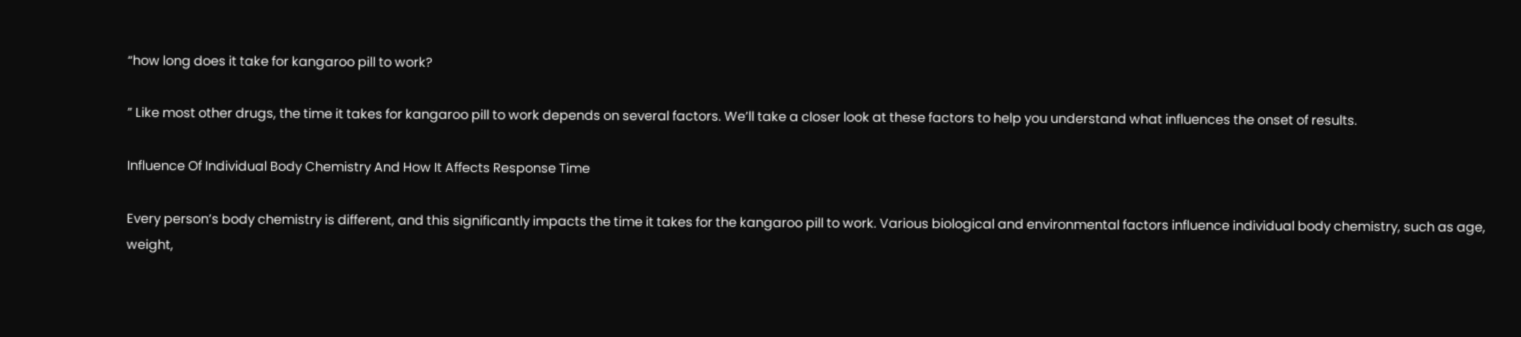“how long does it take for kangaroo pill to work?

” Like most other drugs, the time it takes for kangaroo pill to work depends on several factors. We’ll take a closer look at these factors to help you understand what influences the onset of results.

Influence Of Individual Body Chemistry And How It Affects Response Time

Every person’s body chemistry is different, and this significantly impacts the time it takes for the kangaroo pill to work. Various biological and environmental factors influence individual body chemistry, such as age, weight,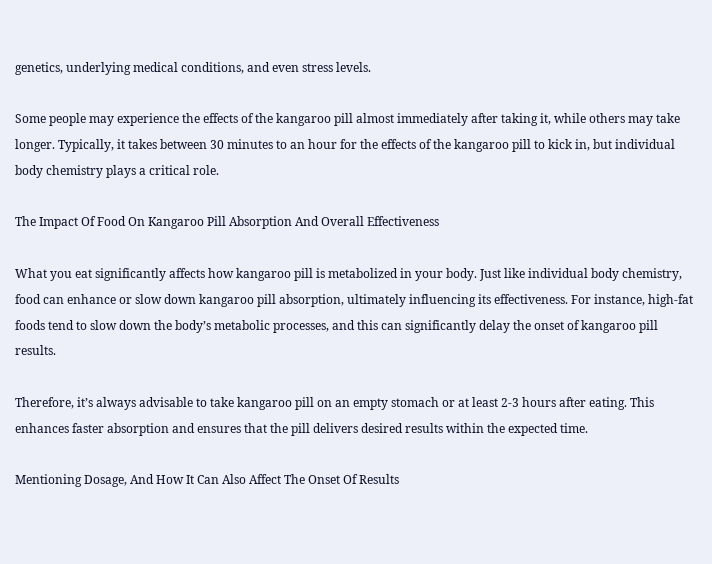genetics, underlying medical conditions, and even stress levels.

Some people may experience the effects of the kangaroo pill almost immediately after taking it, while others may take longer. Typically, it takes between 30 minutes to an hour for the effects of the kangaroo pill to kick in, but individual body chemistry plays a critical role.

The Impact Of Food On Kangaroo Pill Absorption And Overall Effectiveness

What you eat significantly affects how kangaroo pill is metabolized in your body. Just like individual body chemistry, food can enhance or slow down kangaroo pill absorption, ultimately influencing its effectiveness. For instance, high-fat foods tend to slow down the body’s metabolic processes, and this can significantly delay the onset of kangaroo pill results.

Therefore, it’s always advisable to take kangaroo pill on an empty stomach or at least 2-3 hours after eating. This enhances faster absorption and ensures that the pill delivers desired results within the expected time.

Mentioning Dosage, And How It Can Also Affect The Onset Of Results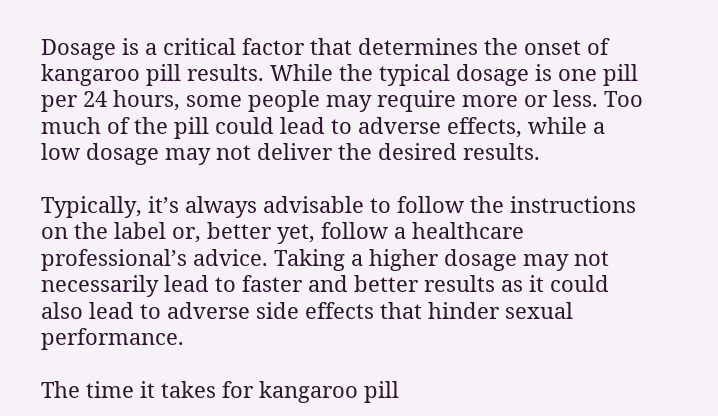Dosage is a critical factor that determines the onset of kangaroo pill results. While the typical dosage is one pill per 24 hours, some people may require more or less. Too much of the pill could lead to adverse effects, while a low dosage may not deliver the desired results.

Typically, it’s always advisable to follow the instructions on the label or, better yet, follow a healthcare professional’s advice. Taking a higher dosage may not necessarily lead to faster and better results as it could also lead to adverse side effects that hinder sexual performance.

The time it takes for kangaroo pill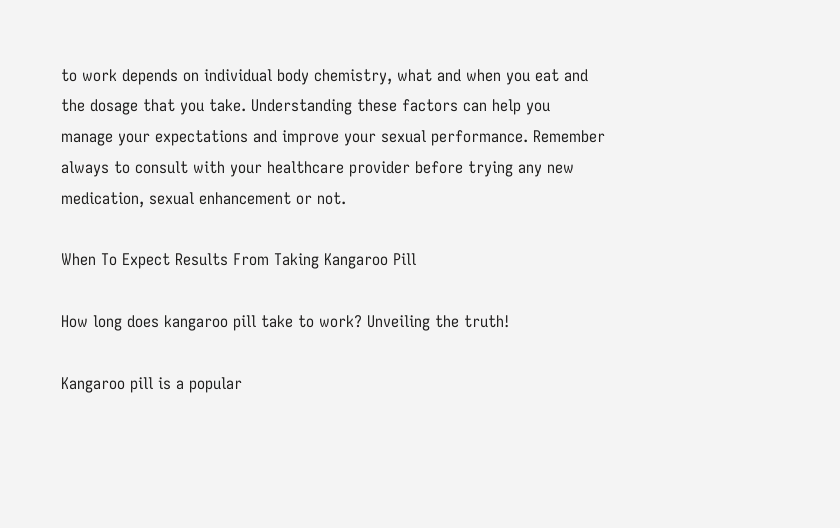to work depends on individual body chemistry, what and when you eat and the dosage that you take. Understanding these factors can help you manage your expectations and improve your sexual performance. Remember always to consult with your healthcare provider before trying any new medication, sexual enhancement or not.

When To Expect Results From Taking Kangaroo Pill

How long does kangaroo pill take to work? Unveiling the truth!

Kangaroo pill is a popular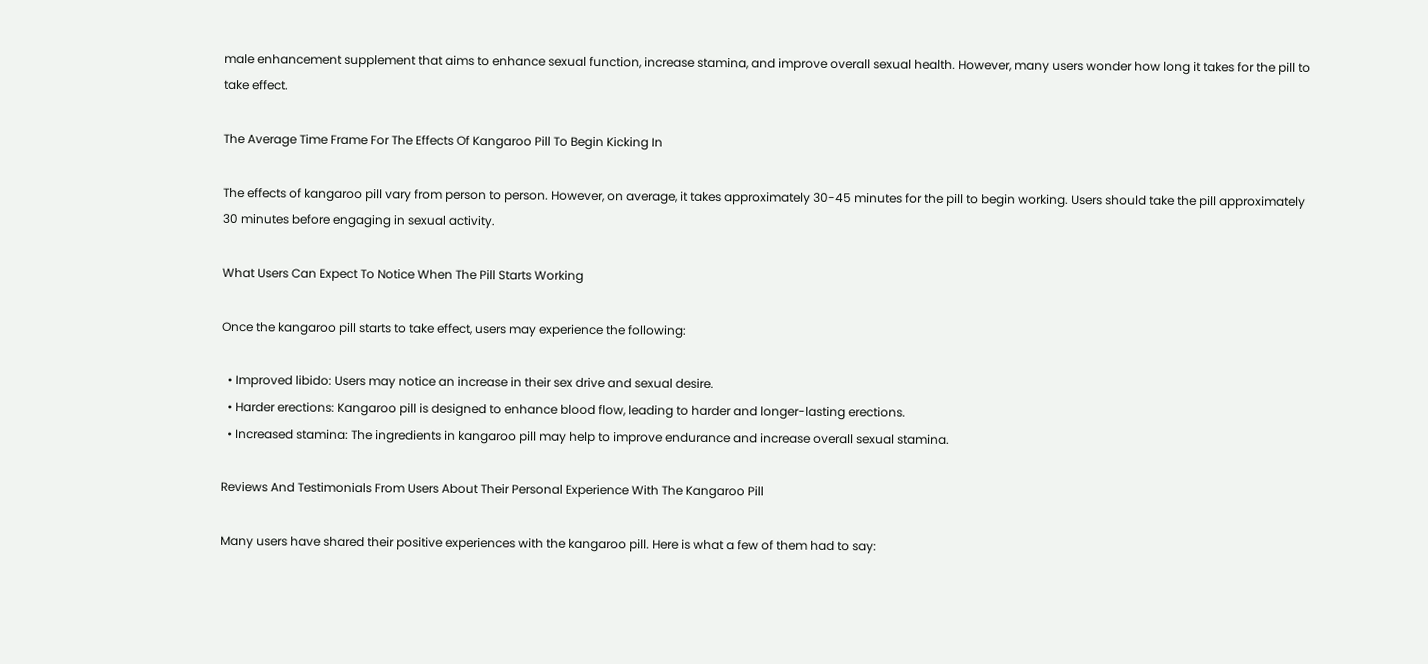male enhancement supplement that aims to enhance sexual function, increase stamina, and improve overall sexual health. However, many users wonder how long it takes for the pill to take effect.

The Average Time Frame For The Effects Of Kangaroo Pill To Begin Kicking In

The effects of kangaroo pill vary from person to person. However, on average, it takes approximately 30-45 minutes for the pill to begin working. Users should take the pill approximately 30 minutes before engaging in sexual activity.

What Users Can Expect To Notice When The Pill Starts Working

Once the kangaroo pill starts to take effect, users may experience the following:

  • Improved libido: Users may notice an increase in their sex drive and sexual desire.
  • Harder erections: Kangaroo pill is designed to enhance blood flow, leading to harder and longer-lasting erections.
  • Increased stamina: The ingredients in kangaroo pill may help to improve endurance and increase overall sexual stamina.

Reviews And Testimonials From Users About Their Personal Experience With The Kangaroo Pill

Many users have shared their positive experiences with the kangaroo pill. Here is what a few of them had to say: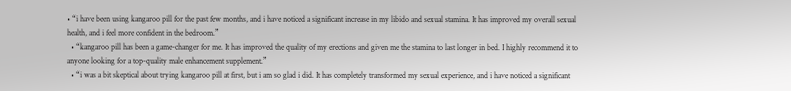• “i have been using kangaroo pill for the past few months, and i have noticed a significant increase in my libido and sexual stamina. It has improved my overall sexual health, and i feel more confident in the bedroom.”
  • “kangaroo pill has been a game-changer for me. It has improved the quality of my erections and given me the stamina to last longer in bed. I highly recommend it to anyone looking for a top-quality male enhancement supplement.”
  • “i was a bit skeptical about trying kangaroo pill at first, but i am so glad i did. It has completely transformed my sexual experience, and i have noticed a significant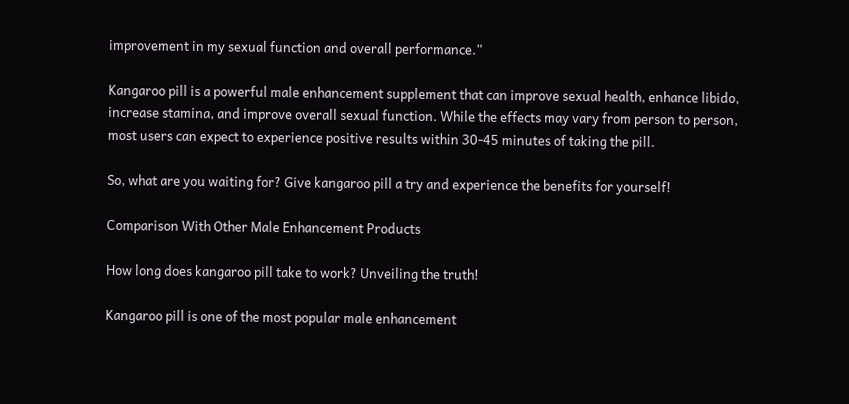improvement in my sexual function and overall performance.”

Kangaroo pill is a powerful male enhancement supplement that can improve sexual health, enhance libido, increase stamina, and improve overall sexual function. While the effects may vary from person to person, most users can expect to experience positive results within 30-45 minutes of taking the pill.

So, what are you waiting for? Give kangaroo pill a try and experience the benefits for yourself!

Comparison With Other Male Enhancement Products

How long does kangaroo pill take to work? Unveiling the truth!

Kangaroo pill is one of the most popular male enhancement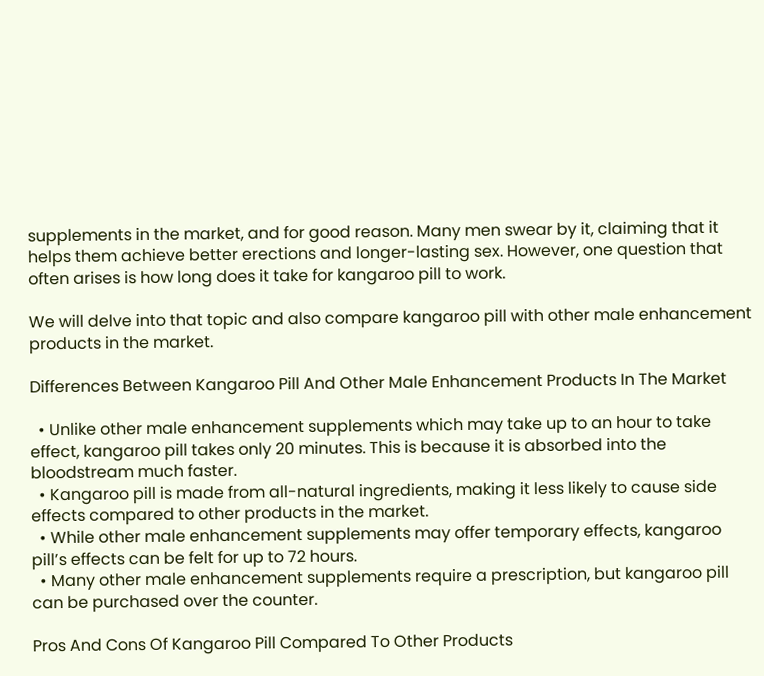supplements in the market, and for good reason. Many men swear by it, claiming that it helps them achieve better erections and longer-lasting sex. However, one question that often arises is how long does it take for kangaroo pill to work.

We will delve into that topic and also compare kangaroo pill with other male enhancement products in the market.

Differences Between Kangaroo Pill And Other Male Enhancement Products In The Market

  • Unlike other male enhancement supplements which may take up to an hour to take effect, kangaroo pill takes only 20 minutes. This is because it is absorbed into the bloodstream much faster.
  • Kangaroo pill is made from all-natural ingredients, making it less likely to cause side effects compared to other products in the market.
  • While other male enhancement supplements may offer temporary effects, kangaroo pill’s effects can be felt for up to 72 hours.
  • Many other male enhancement supplements require a prescription, but kangaroo pill can be purchased over the counter.

Pros And Cons Of Kangaroo Pill Compared To Other Products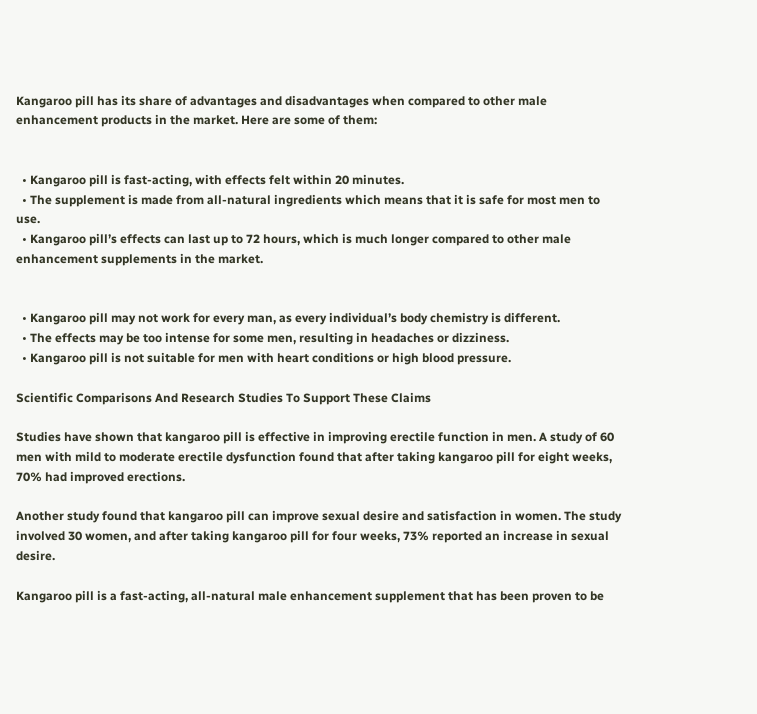Kangaroo pill has its share of advantages and disadvantages when compared to other male enhancement products in the market. Here are some of them:


  • Kangaroo pill is fast-acting, with effects felt within 20 minutes.
  • The supplement is made from all-natural ingredients which means that it is safe for most men to use.
  • Kangaroo pill’s effects can last up to 72 hours, which is much longer compared to other male enhancement supplements in the market.


  • Kangaroo pill may not work for every man, as every individual’s body chemistry is different.
  • The effects may be too intense for some men, resulting in headaches or dizziness.
  • Kangaroo pill is not suitable for men with heart conditions or high blood pressure.

Scientific Comparisons And Research Studies To Support These Claims

Studies have shown that kangaroo pill is effective in improving erectile function in men. A study of 60 men with mild to moderate erectile dysfunction found that after taking kangaroo pill for eight weeks, 70% had improved erections.

Another study found that kangaroo pill can improve sexual desire and satisfaction in women. The study involved 30 women, and after taking kangaroo pill for four weeks, 73% reported an increase in sexual desire.

Kangaroo pill is a fast-acting, all-natural male enhancement supplement that has been proven to be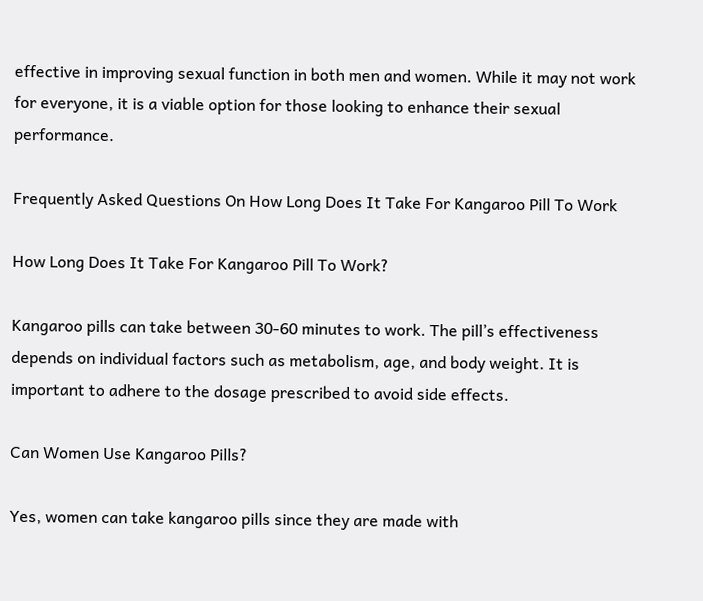effective in improving sexual function in both men and women. While it may not work for everyone, it is a viable option for those looking to enhance their sexual performance.

Frequently Asked Questions On How Long Does It Take For Kangaroo Pill To Work

How Long Does It Take For Kangaroo Pill To Work?

Kangaroo pills can take between 30-60 minutes to work. The pill’s effectiveness depends on individual factors such as metabolism, age, and body weight. It is important to adhere to the dosage prescribed to avoid side effects.

Can Women Use Kangaroo Pills?

Yes, women can take kangaroo pills since they are made with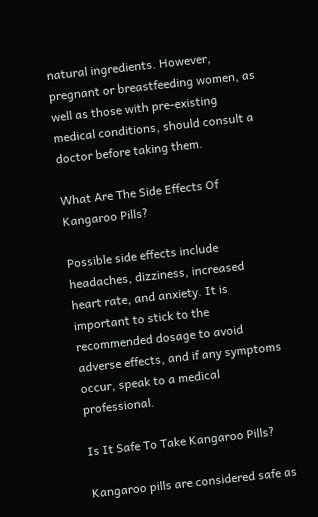natural ingredients. However, pregnant or breastfeeding women, as well as those with pre-existing medical conditions, should consult a doctor before taking them.

What Are The Side Effects Of Kangaroo Pills?

Possible side effects include headaches, dizziness, increased heart rate, and anxiety. It is important to stick to the recommended dosage to avoid adverse effects, and if any symptoms occur, speak to a medical professional.

Is It Safe To Take Kangaroo Pills?

Kangaroo pills are considered safe as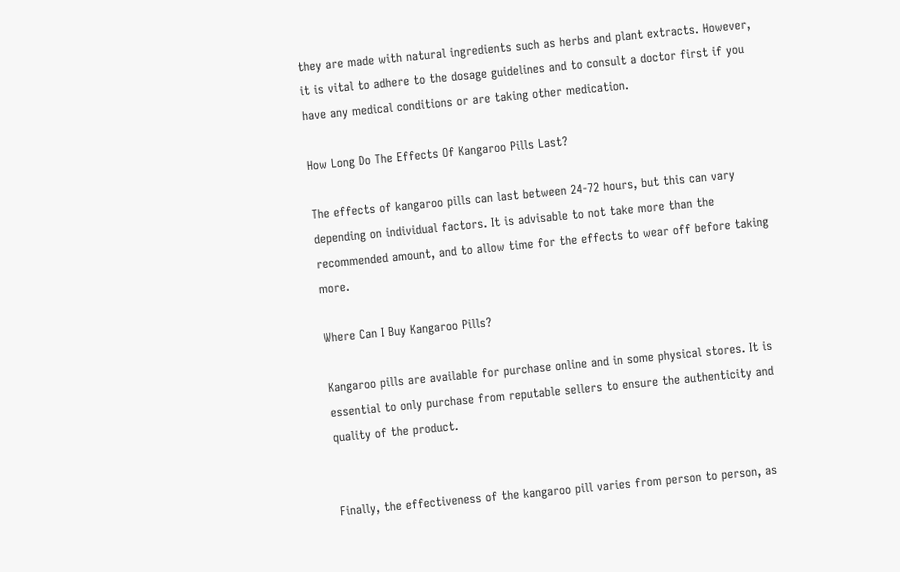they are made with natural ingredients such as herbs and plant extracts. However, it is vital to adhere to the dosage guidelines and to consult a doctor first if you have any medical conditions or are taking other medication.

How Long Do The Effects Of Kangaroo Pills Last?

The effects of kangaroo pills can last between 24-72 hours, but this can vary depending on individual factors. It is advisable to not take more than the recommended amount, and to allow time for the effects to wear off before taking more.

Where Can I Buy Kangaroo Pills?

Kangaroo pills are available for purchase online and in some physical stores. It is essential to only purchase from reputable sellers to ensure the authenticity and quality of the product.


Finally, the effectiveness of the kangaroo pill varies from person to person, as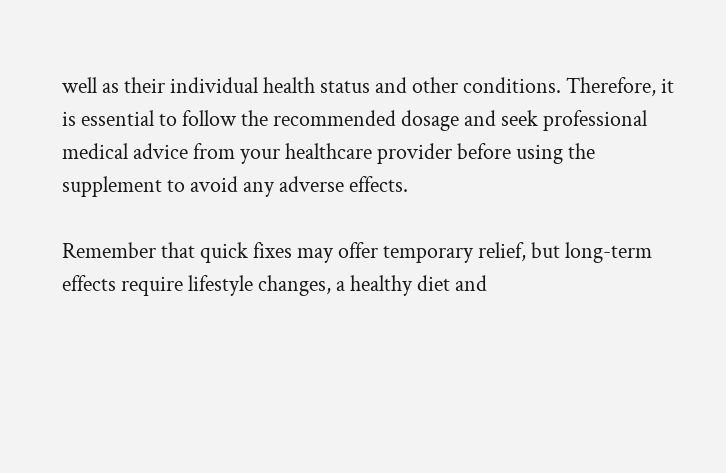well as their individual health status and other conditions. Therefore, it is essential to follow the recommended dosage and seek professional medical advice from your healthcare provider before using the supplement to avoid any adverse effects.

Remember that quick fixes may offer temporary relief, but long-term effects require lifestyle changes, a healthy diet and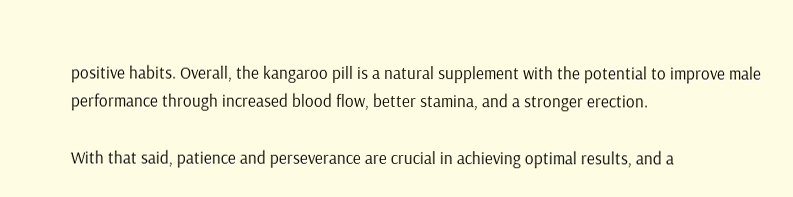positive habits. Overall, the kangaroo pill is a natural supplement with the potential to improve male performance through increased blood flow, better stamina, and a stronger erection.

With that said, patience and perseverance are crucial in achieving optimal results, and a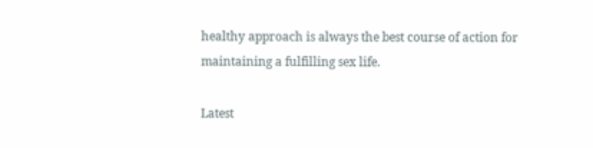healthy approach is always the best course of action for maintaining a fulfilling sex life.

Latest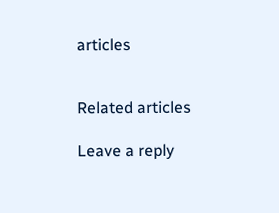articles


Related articles

Leave a reply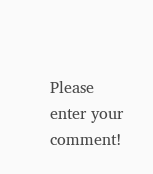Please enter your comment!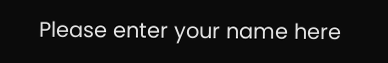Please enter your name here